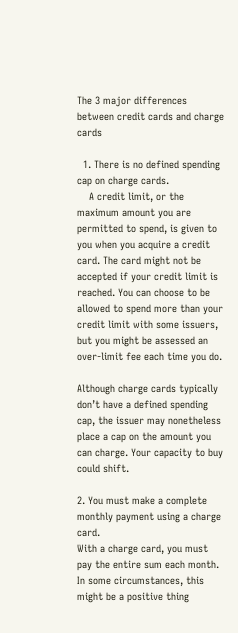The 3 major differences between credit cards and charge cards

  1. There is no defined spending cap on charge cards.
    A credit limit, or the maximum amount you are permitted to spend, is given to you when you acquire a credit card. The card might not be accepted if your credit limit is reached. You can choose to be allowed to spend more than your credit limit with some issuers, but you might be assessed an over-limit fee each time you do.

Although charge cards typically don’t have a defined spending cap, the issuer may nonetheless place a cap on the amount you can charge. Your capacity to buy could shift.

2. You must make a complete monthly payment using a charge card.
With a charge card, you must pay the entire sum each month. In some circumstances, this might be a positive thing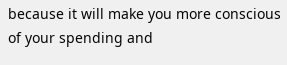because it will make you more conscious of your spending and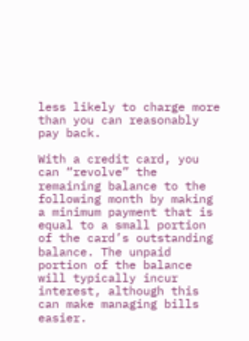less likely to charge more than you can reasonably pay back.

With a credit card, you can “revolve” the remaining balance to the following month by making a minimum payment that is equal to a small portion of the card’s outstanding balance. The unpaid portion of the balance will typically incur interest, although this can make managing bills easier.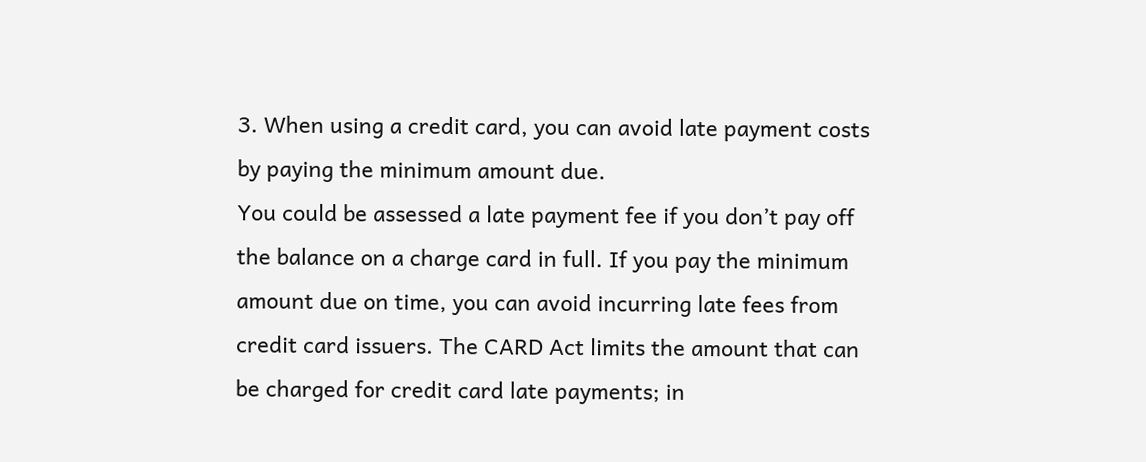3. When using a credit card, you can avoid late payment costs by paying the minimum amount due.
You could be assessed a late payment fee if you don’t pay off the balance on a charge card in full. If you pay the minimum amount due on time, you can avoid incurring late fees from credit card issuers. The CARD Act limits the amount that can be charged for credit card late payments; in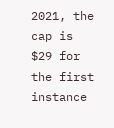2021, the cap is $29 for the first instance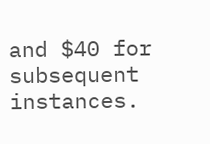and $40 for subsequent instances.